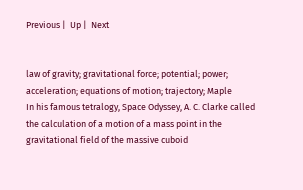Previous |  Up |  Next


law of gravity; gravitational force; potential; power; acceleration; equations of motion; trajectory; Maple
In his famous tetralogy, Space Odyssey, A. C. Clarke called the calculation of a motion of a mass point in the gravitational field of the massive cuboid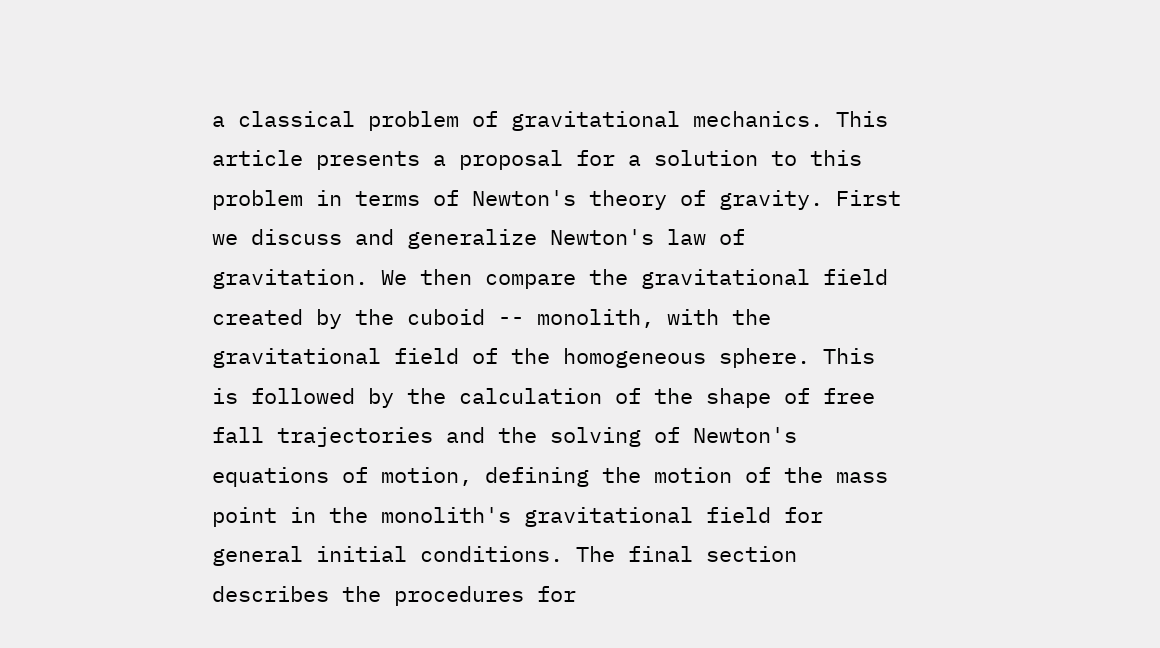a classical problem of gravitational mechanics. This article presents a proposal for a solution to this problem in terms of Newton's theory of gravity. First we discuss and generalize Newton's law of gravitation. We then compare the gravitational field created by the cuboid -- monolith, with the gravitational field of the homogeneous sphere. This is followed by the calculation of the shape of free fall trajectories and the solving of Newton's equations of motion, defining the motion of the mass point in the monolith's gravitational field for general initial conditions. The final section describes the procedures for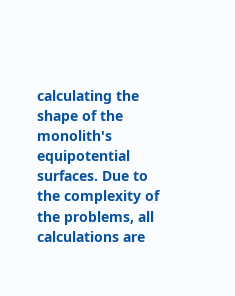calculating the shape of the monolith's equipotential surfaces. Due to the complexity of the problems, all calculations are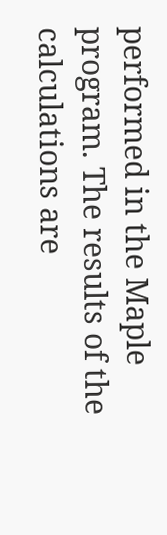performed in the Maple program. The results of the calculations are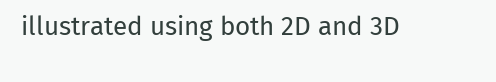illustrated using both 2D and 3D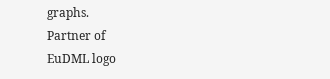graphs.
Partner of
EuDML logo